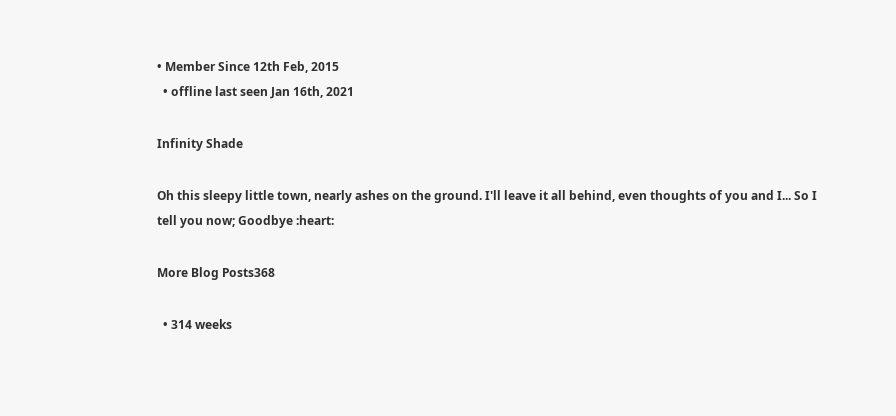• Member Since 12th Feb, 2015
  • offline last seen Jan 16th, 2021

Infinity Shade

Oh this sleepy little town, nearly ashes on the ground. I'll leave it all behind, even thoughts of you and I... So I tell you now; Goodbye :heart:

More Blog Posts368

  • 314 weeks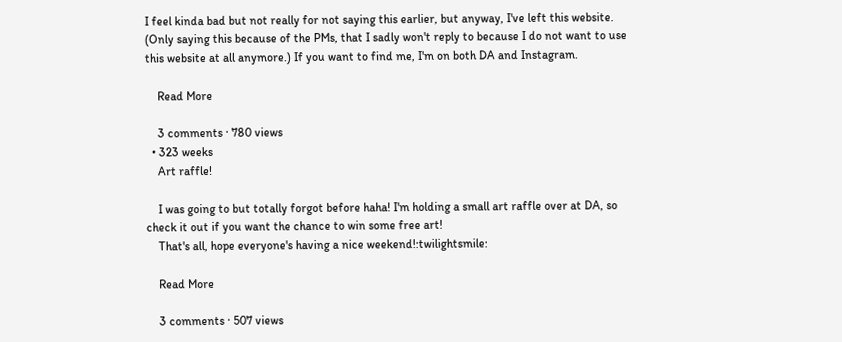I feel kinda bad but not really for not saying this earlier, but anyway, I've left this website. (Only saying this because of the PMs, that I sadly won't reply to because I do not want to use this website at all anymore.) If you want to find me, I'm on both DA and Instagram.

    Read More

    3 comments · 780 views
  • 323 weeks
    Art raffle!

    I was going to but totally forgot before haha! I'm holding a small art raffle over at DA, so check it out if you want the chance to win some free art!
    That's all, hope everyone's having a nice weekend!:twilightsmile:

    Read More

    3 comments · 507 views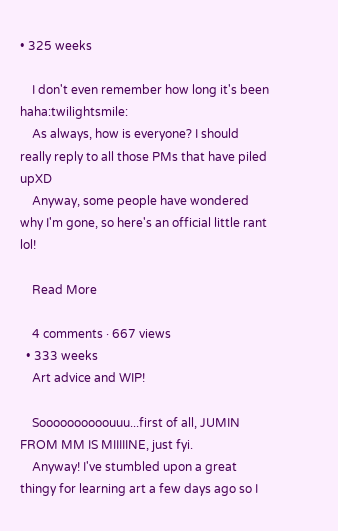• 325 weeks

    I don't even remember how long it's been haha:twilightsmile:
    As always, how is everyone? I should really reply to all those PMs that have piled upXD
    Anyway, some people have wondered why I'm gone, so here's an official little rant lol!

    Read More

    4 comments · 667 views
  • 333 weeks
    Art advice and WIP!

    Soooooooooouuu...first of all, JUMIN FROM MM IS MIIIIINE, just fyi.
    Anyway! I've stumbled upon a great thingy for learning art a few days ago so I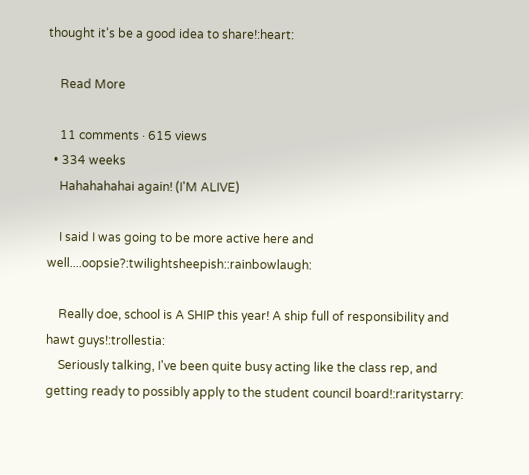thought it's be a good idea to share!:heart:

    Read More

    11 comments · 615 views
  • 334 weeks
    Hahahahahai again! (I'M ALIVE)

    I said I was going to be more active here and well....oopsie?:twilightsheepish::rainbowlaugh:

    Really doe, school is A SHIP this year! A ship full of responsibility and hawt guys!:trollestia:
    Seriously talking, I've been quite busy acting like the class rep, and getting ready to possibly apply to the student council board!:raritystarry: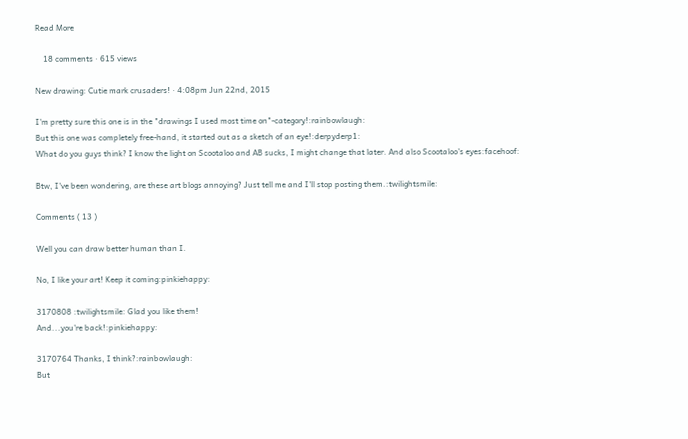Read More

    18 comments · 615 views

New drawing: Cutie mark crusaders! · 4:08pm Jun 22nd, 2015

I'm pretty sure this one is in the "drawings I used most time on"-category!:rainbowlaugh:
But this one was completely free-hand, it started out as a sketch of an eye!:derpyderp1:
What do you guys think? I know the light on Scootaloo and AB sucks, I might change that later. And also Scootaloo's eyes:facehoof:

Btw, I've been wondering, are these art blogs annoying? Just tell me and I'll stop posting them.:twilightsmile:

Comments ( 13 )

Well you can draw better human than I.

No, I like your art! Keep it coming:pinkiehappy:

3170808 :twilightsmile: Glad you like them!
And...you're back!:pinkiehappy:

3170764 Thanks, I think?:rainbowlaugh:
But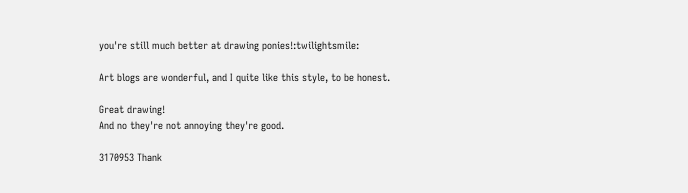you're still much better at drawing ponies!:twilightsmile:

Art blogs are wonderful, and I quite like this style, to be honest.

Great drawing!
And no they're not annoying they're good.

3170953 Thank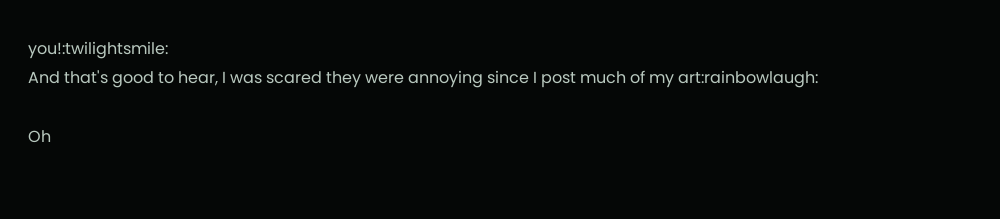you!:twilightsmile:
And that's good to hear, I was scared they were annoying since I post much of my art:rainbowlaugh:

Oh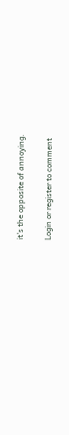it's the opposite of annoying.

Login or register to comment